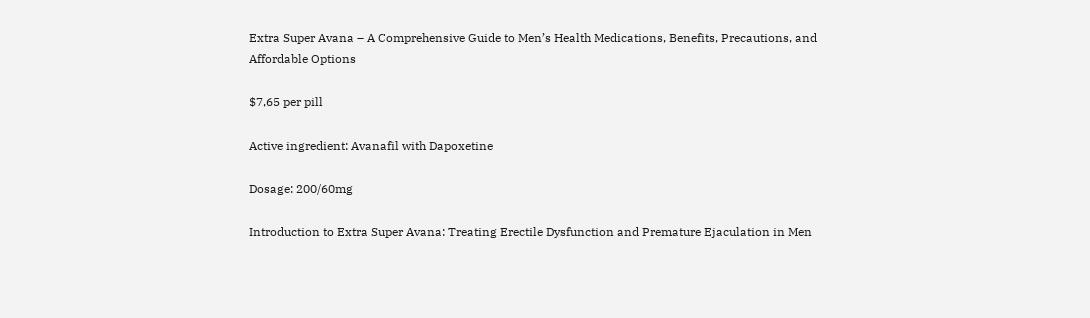Extra Super Avana – A Comprehensive Guide to Men’s Health Medications, Benefits, Precautions, and Affordable Options

$7,65 per pill

Active ingredient: Avanafil with Dapoxetine

Dosage: 200/60mg

Introduction to Extra Super Avana: Treating Erectile Dysfunction and Premature Ejaculation in Men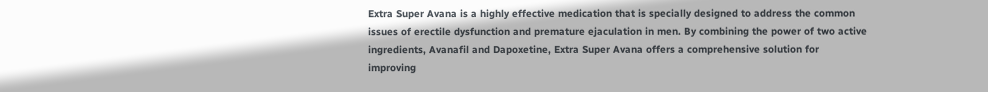Extra Super Avana is a highly effective medication that is specially designed to address the common issues of erectile dysfunction and premature ejaculation in men. By combining the power of two active ingredients, Avanafil and Dapoxetine, Extra Super Avana offers a comprehensive solution for improving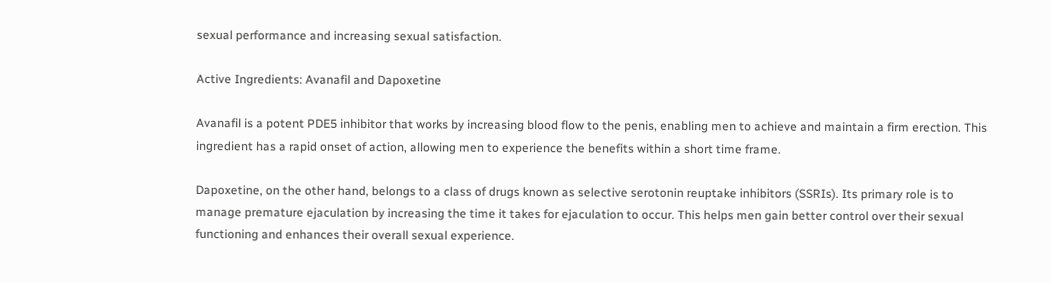sexual performance and increasing sexual satisfaction.

Active Ingredients: Avanafil and Dapoxetine

Avanafil is a potent PDE5 inhibitor that works by increasing blood flow to the penis, enabling men to achieve and maintain a firm erection. This ingredient has a rapid onset of action, allowing men to experience the benefits within a short time frame.

Dapoxetine, on the other hand, belongs to a class of drugs known as selective serotonin reuptake inhibitors (SSRIs). Its primary role is to manage premature ejaculation by increasing the time it takes for ejaculation to occur. This helps men gain better control over their sexual functioning and enhances their overall sexual experience.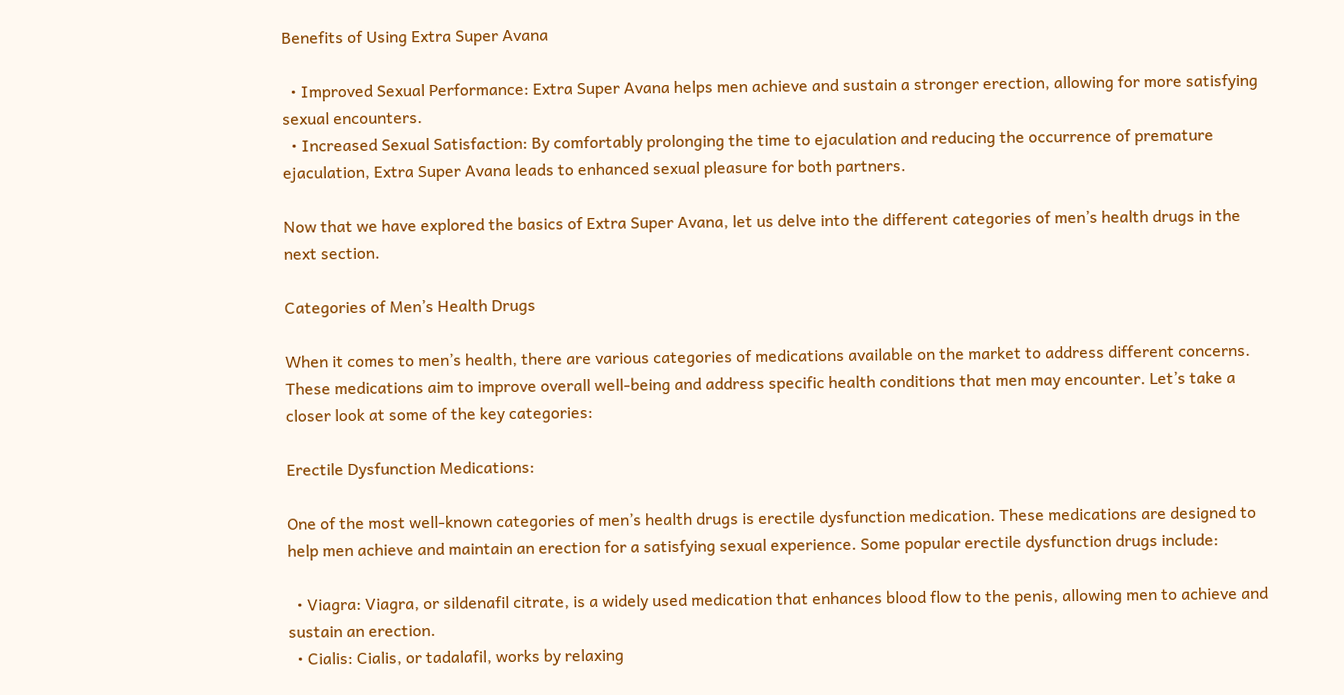Benefits of Using Extra Super Avana

  • Improved Sexual Performance: Extra Super Avana helps men achieve and sustain a stronger erection, allowing for more satisfying sexual encounters.
  • Increased Sexual Satisfaction: By comfortably prolonging the time to ejaculation and reducing the occurrence of premature ejaculation, Extra Super Avana leads to enhanced sexual pleasure for both partners.

Now that we have explored the basics of Extra Super Avana, let us delve into the different categories of men’s health drugs in the next section.

Categories of Men’s Health Drugs

When it comes to men’s health, there are various categories of medications available on the market to address different concerns. These medications aim to improve overall well-being and address specific health conditions that men may encounter. Let’s take a closer look at some of the key categories:

Erectile Dysfunction Medications:

One of the most well-known categories of men’s health drugs is erectile dysfunction medication. These medications are designed to help men achieve and maintain an erection for a satisfying sexual experience. Some popular erectile dysfunction drugs include:

  • Viagra: Viagra, or sildenafil citrate, is a widely used medication that enhances blood flow to the penis, allowing men to achieve and sustain an erection.
  • Cialis: Cialis, or tadalafil, works by relaxing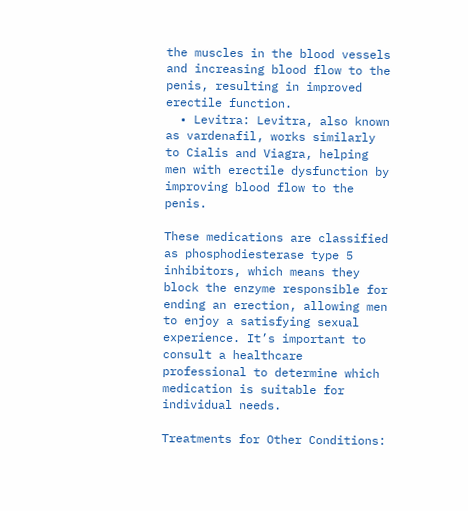the muscles in the blood vessels and increasing blood flow to the penis, resulting in improved erectile function.
  • Levitra: Levitra, also known as vardenafil, works similarly to Cialis and Viagra, helping men with erectile dysfunction by improving blood flow to the penis.

These medications are classified as phosphodiesterase type 5 inhibitors, which means they block the enzyme responsible for ending an erection, allowing men to enjoy a satisfying sexual experience. It’s important to consult a healthcare professional to determine which medication is suitable for individual needs.

Treatments for Other Conditions: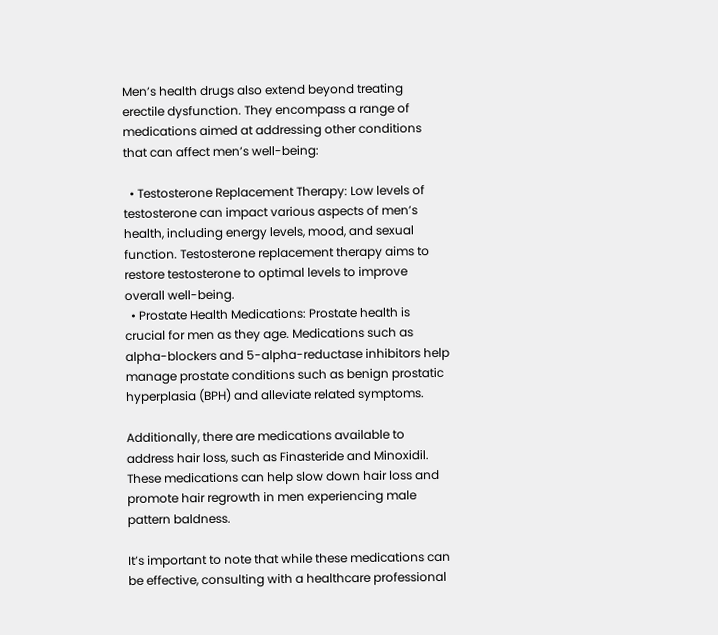Men’s health drugs also extend beyond treating erectile dysfunction. They encompass a range of medications aimed at addressing other conditions that can affect men’s well-being:

  • Testosterone Replacement Therapy: Low levels of testosterone can impact various aspects of men’s health, including energy levels, mood, and sexual function. Testosterone replacement therapy aims to restore testosterone to optimal levels to improve overall well-being.
  • Prostate Health Medications: Prostate health is crucial for men as they age. Medications such as alpha-blockers and 5-alpha-reductase inhibitors help manage prostate conditions such as benign prostatic hyperplasia (BPH) and alleviate related symptoms.

Additionally, there are medications available to address hair loss, such as Finasteride and Minoxidil. These medications can help slow down hair loss and promote hair regrowth in men experiencing male pattern baldness.

It’s important to note that while these medications can be effective, consulting with a healthcare professional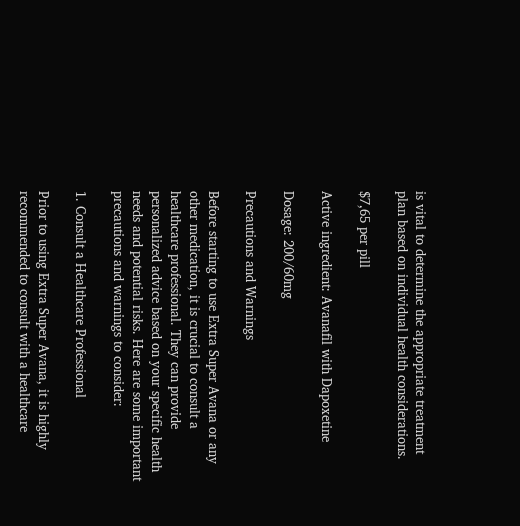is vital to determine the appropriate treatment plan based on individual health considerations.

$7,65 per pill

Active ingredient: Avanafil with Dapoxetine

Dosage: 200/60mg

Precautions and Warnings

Before starting to use Extra Super Avana or any other medication, it is crucial to consult a healthcare professional. They can provide personalized advice based on your specific health needs and potential risks. Here are some important precautions and warnings to consider:

1. Consult a Healthcare Professional

Prior to using Extra Super Avana, it is highly recommended to consult with a healthcare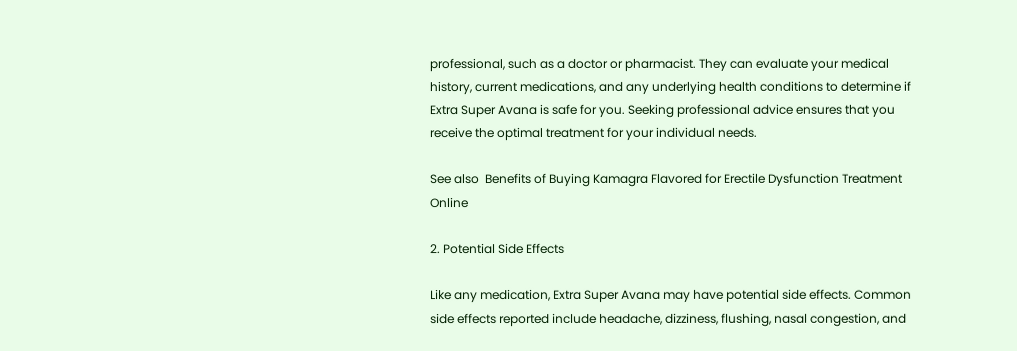professional, such as a doctor or pharmacist. They can evaluate your medical history, current medications, and any underlying health conditions to determine if Extra Super Avana is safe for you. Seeking professional advice ensures that you receive the optimal treatment for your individual needs.

See also  Benefits of Buying Kamagra Flavored for Erectile Dysfunction Treatment Online

2. Potential Side Effects

Like any medication, Extra Super Avana may have potential side effects. Common side effects reported include headache, dizziness, flushing, nasal congestion, and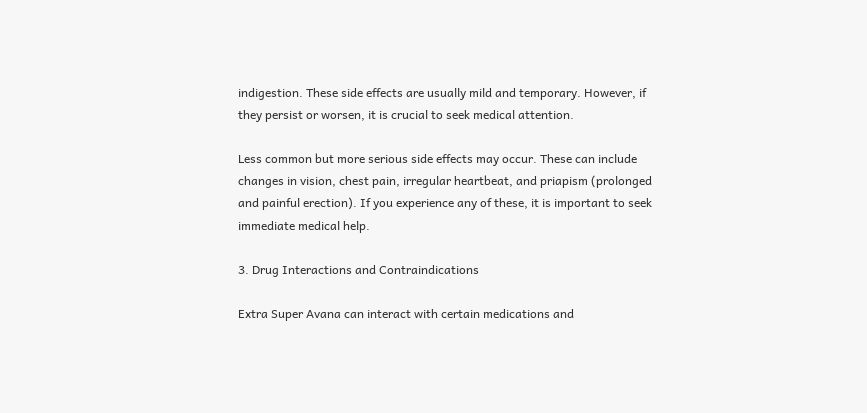indigestion. These side effects are usually mild and temporary. However, if they persist or worsen, it is crucial to seek medical attention.

Less common but more serious side effects may occur. These can include changes in vision, chest pain, irregular heartbeat, and priapism (prolonged and painful erection). If you experience any of these, it is important to seek immediate medical help.

3. Drug Interactions and Contraindications

Extra Super Avana can interact with certain medications and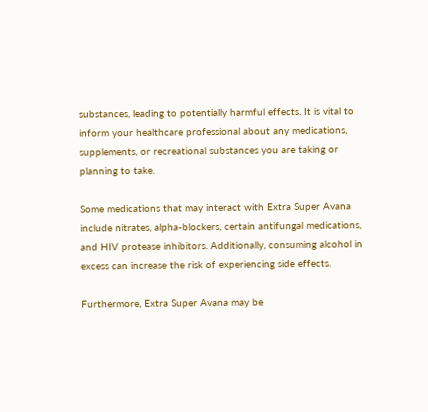substances, leading to potentially harmful effects. It is vital to inform your healthcare professional about any medications, supplements, or recreational substances you are taking or planning to take.

Some medications that may interact with Extra Super Avana include nitrates, alpha-blockers, certain antifungal medications, and HIV protease inhibitors. Additionally, consuming alcohol in excess can increase the risk of experiencing side effects.

Furthermore, Extra Super Avana may be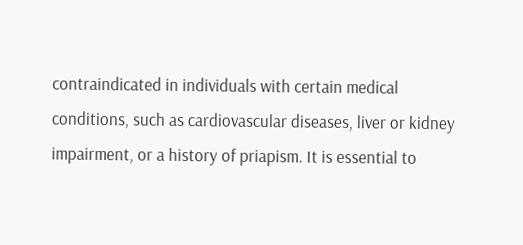contraindicated in individuals with certain medical conditions, such as cardiovascular diseases, liver or kidney impairment, or a history of priapism. It is essential to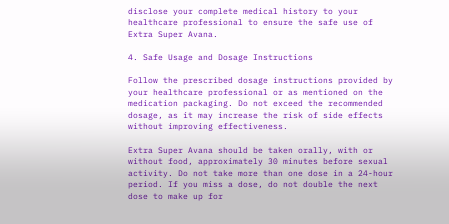disclose your complete medical history to your healthcare professional to ensure the safe use of Extra Super Avana.

4. Safe Usage and Dosage Instructions

Follow the prescribed dosage instructions provided by your healthcare professional or as mentioned on the medication packaging. Do not exceed the recommended dosage, as it may increase the risk of side effects without improving effectiveness.

Extra Super Avana should be taken orally, with or without food, approximately 30 minutes before sexual activity. Do not take more than one dose in a 24-hour period. If you miss a dose, do not double the next dose to make up for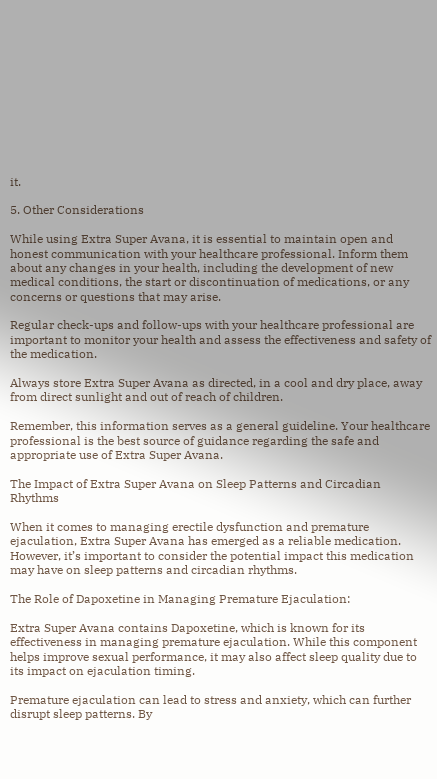it.

5. Other Considerations

While using Extra Super Avana, it is essential to maintain open and honest communication with your healthcare professional. Inform them about any changes in your health, including the development of new medical conditions, the start or discontinuation of medications, or any concerns or questions that may arise.

Regular check-ups and follow-ups with your healthcare professional are important to monitor your health and assess the effectiveness and safety of the medication.

Always store Extra Super Avana as directed, in a cool and dry place, away from direct sunlight and out of reach of children.

Remember, this information serves as a general guideline. Your healthcare professional is the best source of guidance regarding the safe and appropriate use of Extra Super Avana.

The Impact of Extra Super Avana on Sleep Patterns and Circadian Rhythms

When it comes to managing erectile dysfunction and premature ejaculation, Extra Super Avana has emerged as a reliable medication. However, it’s important to consider the potential impact this medication may have on sleep patterns and circadian rhythms.

The Role of Dapoxetine in Managing Premature Ejaculation:

Extra Super Avana contains Dapoxetine, which is known for its effectiveness in managing premature ejaculation. While this component helps improve sexual performance, it may also affect sleep quality due to its impact on ejaculation timing.

Premature ejaculation can lead to stress and anxiety, which can further disrupt sleep patterns. By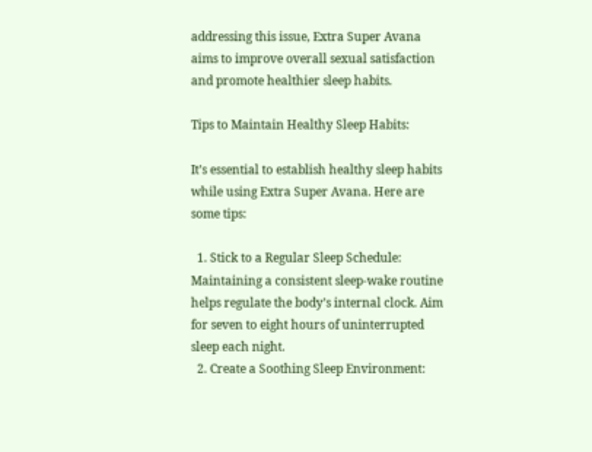addressing this issue, Extra Super Avana aims to improve overall sexual satisfaction and promote healthier sleep habits.

Tips to Maintain Healthy Sleep Habits:

It’s essential to establish healthy sleep habits while using Extra Super Avana. Here are some tips:

  1. Stick to a Regular Sleep Schedule: Maintaining a consistent sleep-wake routine helps regulate the body’s internal clock. Aim for seven to eight hours of uninterrupted sleep each night.
  2. Create a Soothing Sleep Environment: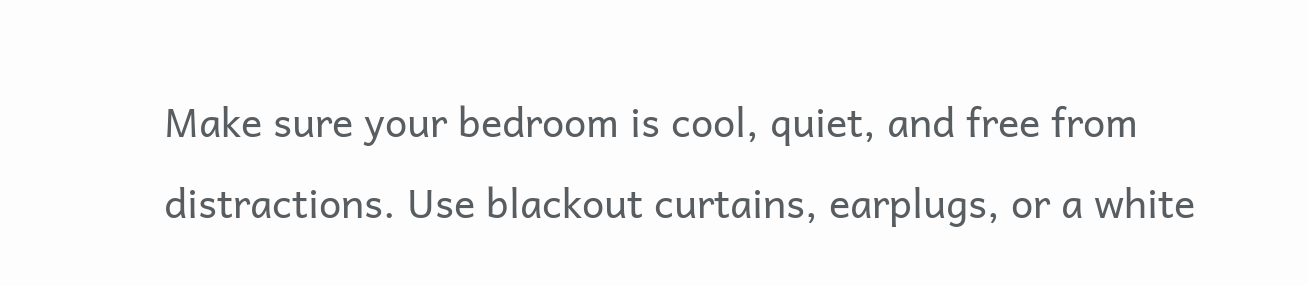Make sure your bedroom is cool, quiet, and free from distractions. Use blackout curtains, earplugs, or a white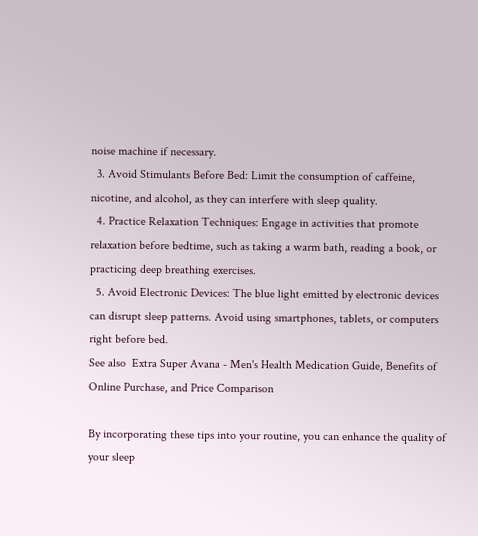noise machine if necessary.
  3. Avoid Stimulants Before Bed: Limit the consumption of caffeine, nicotine, and alcohol, as they can interfere with sleep quality.
  4. Practice Relaxation Techniques: Engage in activities that promote relaxation before bedtime, such as taking a warm bath, reading a book, or practicing deep breathing exercises.
  5. Avoid Electronic Devices: The blue light emitted by electronic devices can disrupt sleep patterns. Avoid using smartphones, tablets, or computers right before bed.
See also  Extra Super Avana - Men's Health Medication Guide, Benefits of Online Purchase, and Price Comparison

By incorporating these tips into your routine, you can enhance the quality of your sleep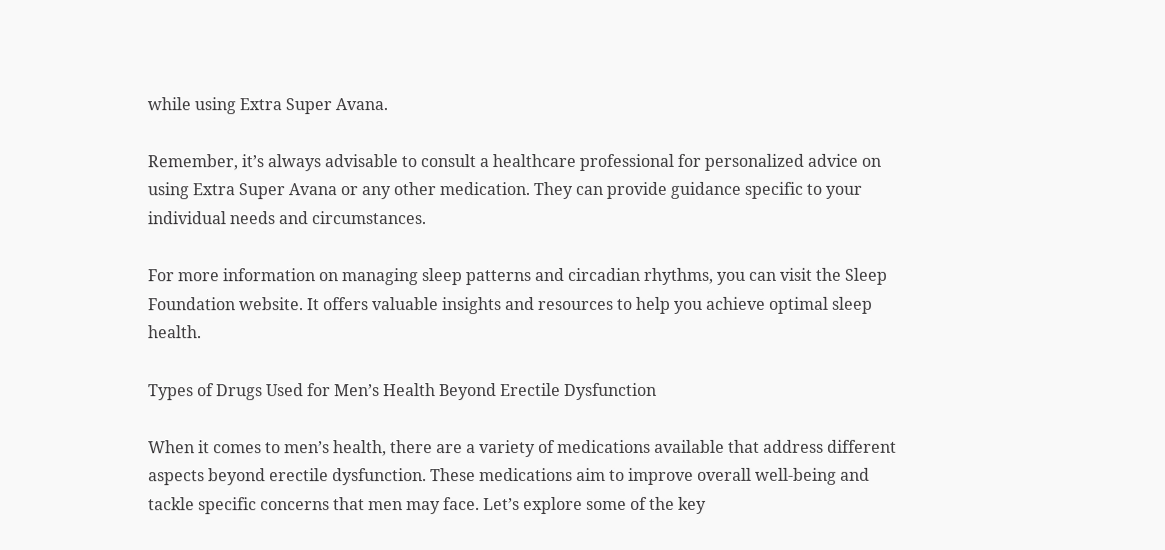while using Extra Super Avana.

Remember, it’s always advisable to consult a healthcare professional for personalized advice on using Extra Super Avana or any other medication. They can provide guidance specific to your individual needs and circumstances.

For more information on managing sleep patterns and circadian rhythms, you can visit the Sleep Foundation website. It offers valuable insights and resources to help you achieve optimal sleep health.

Types of Drugs Used for Men’s Health Beyond Erectile Dysfunction

When it comes to men’s health, there are a variety of medications available that address different aspects beyond erectile dysfunction. These medications aim to improve overall well-being and tackle specific concerns that men may face. Let’s explore some of the key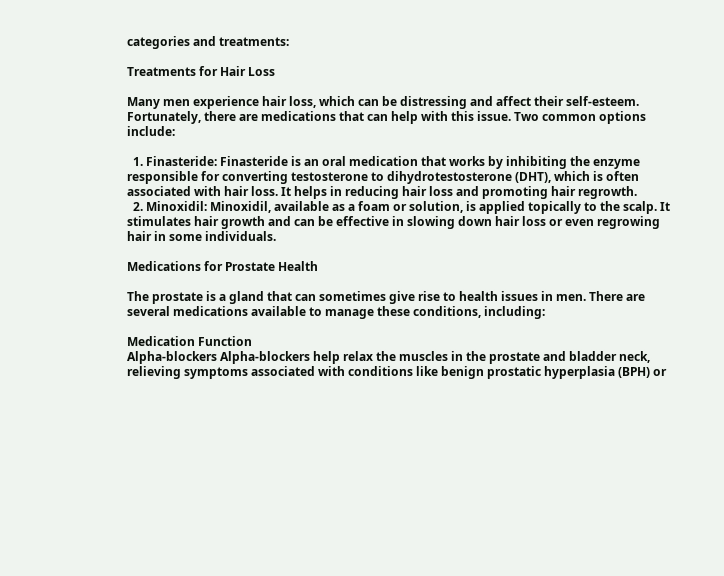categories and treatments:

Treatments for Hair Loss

Many men experience hair loss, which can be distressing and affect their self-esteem. Fortunately, there are medications that can help with this issue. Two common options include:

  1. Finasteride: Finasteride is an oral medication that works by inhibiting the enzyme responsible for converting testosterone to dihydrotestosterone (DHT), which is often associated with hair loss. It helps in reducing hair loss and promoting hair regrowth.
  2. Minoxidil: Minoxidil, available as a foam or solution, is applied topically to the scalp. It stimulates hair growth and can be effective in slowing down hair loss or even regrowing hair in some individuals.

Medications for Prostate Health

The prostate is a gland that can sometimes give rise to health issues in men. There are several medications available to manage these conditions, including:

Medication Function
Alpha-blockers Alpha-blockers help relax the muscles in the prostate and bladder neck, relieving symptoms associated with conditions like benign prostatic hyperplasia (BPH) or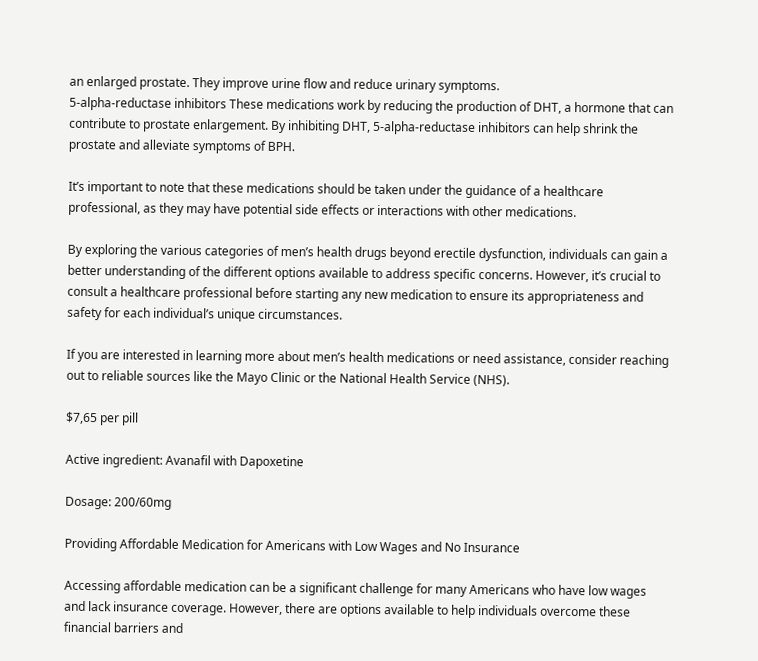an enlarged prostate. They improve urine flow and reduce urinary symptoms.
5-alpha-reductase inhibitors These medications work by reducing the production of DHT, a hormone that can contribute to prostate enlargement. By inhibiting DHT, 5-alpha-reductase inhibitors can help shrink the prostate and alleviate symptoms of BPH.

It’s important to note that these medications should be taken under the guidance of a healthcare professional, as they may have potential side effects or interactions with other medications.

By exploring the various categories of men’s health drugs beyond erectile dysfunction, individuals can gain a better understanding of the different options available to address specific concerns. However, it’s crucial to consult a healthcare professional before starting any new medication to ensure its appropriateness and safety for each individual’s unique circumstances.

If you are interested in learning more about men’s health medications or need assistance, consider reaching out to reliable sources like the Mayo Clinic or the National Health Service (NHS).

$7,65 per pill

Active ingredient: Avanafil with Dapoxetine

Dosage: 200/60mg

Providing Affordable Medication for Americans with Low Wages and No Insurance

Accessing affordable medication can be a significant challenge for many Americans who have low wages and lack insurance coverage. However, there are options available to help individuals overcome these financial barriers and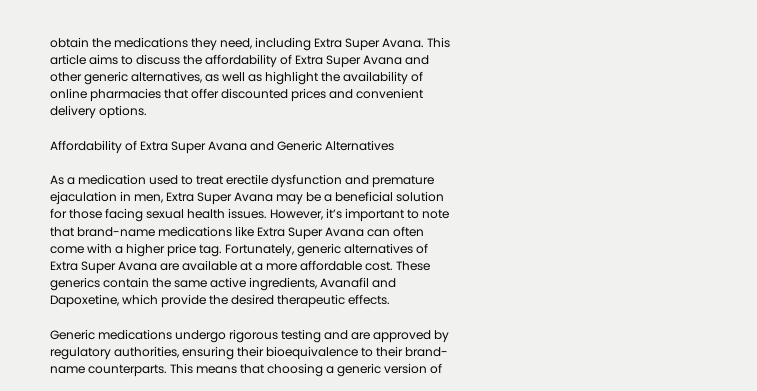obtain the medications they need, including Extra Super Avana. This article aims to discuss the affordability of Extra Super Avana and other generic alternatives, as well as highlight the availability of online pharmacies that offer discounted prices and convenient delivery options.

Affordability of Extra Super Avana and Generic Alternatives

As a medication used to treat erectile dysfunction and premature ejaculation in men, Extra Super Avana may be a beneficial solution for those facing sexual health issues. However, it’s important to note that brand-name medications like Extra Super Avana can often come with a higher price tag. Fortunately, generic alternatives of Extra Super Avana are available at a more affordable cost. These generics contain the same active ingredients, Avanafil and Dapoxetine, which provide the desired therapeutic effects.

Generic medications undergo rigorous testing and are approved by regulatory authorities, ensuring their bioequivalence to their brand-name counterparts. This means that choosing a generic version of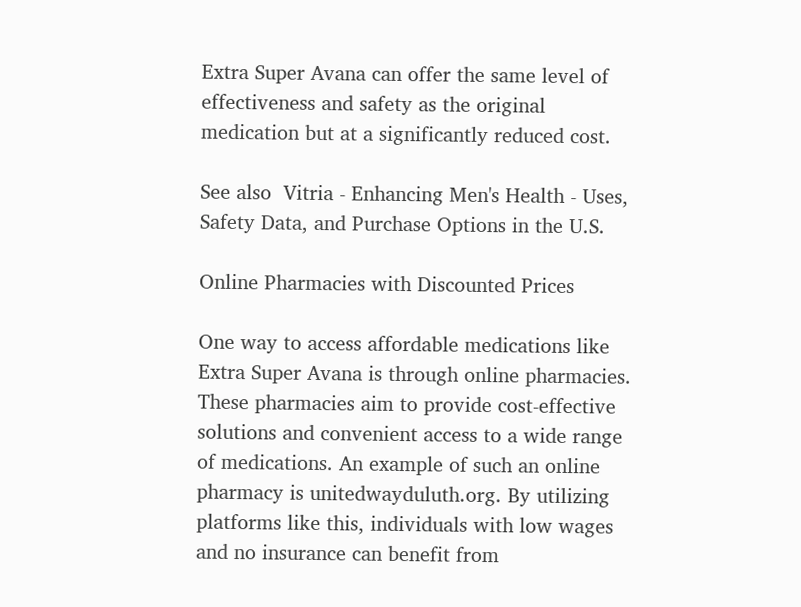Extra Super Avana can offer the same level of effectiveness and safety as the original medication but at a significantly reduced cost.

See also  Vitria - Enhancing Men's Health - Uses, Safety Data, and Purchase Options in the U.S.

Online Pharmacies with Discounted Prices

One way to access affordable medications like Extra Super Avana is through online pharmacies. These pharmacies aim to provide cost-effective solutions and convenient access to a wide range of medications. An example of such an online pharmacy is unitedwayduluth.org. By utilizing platforms like this, individuals with low wages and no insurance can benefit from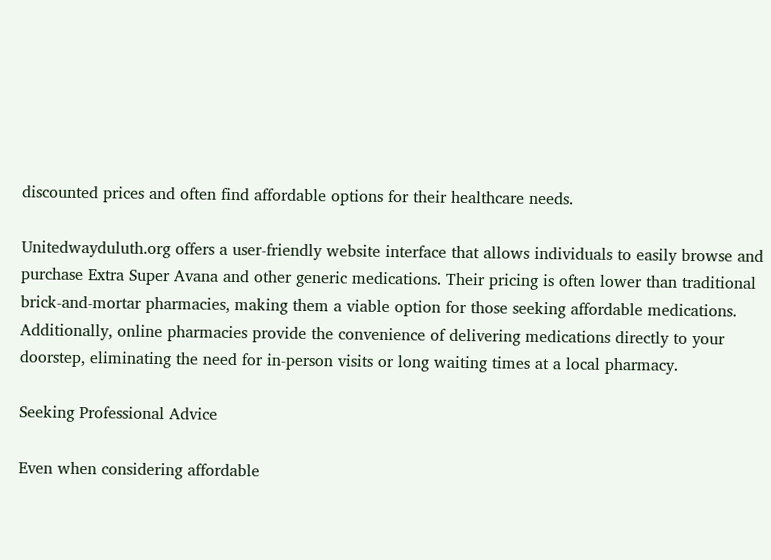discounted prices and often find affordable options for their healthcare needs.

Unitedwayduluth.org offers a user-friendly website interface that allows individuals to easily browse and purchase Extra Super Avana and other generic medications. Their pricing is often lower than traditional brick-and-mortar pharmacies, making them a viable option for those seeking affordable medications. Additionally, online pharmacies provide the convenience of delivering medications directly to your doorstep, eliminating the need for in-person visits or long waiting times at a local pharmacy.

Seeking Professional Advice

Even when considering affordable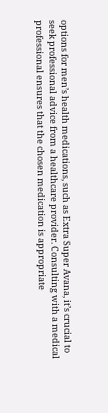options for men’s health medications, such as Extra Super Avana, it’s crucial to seek professional advice from a healthcare provider. Consulting with a medical professional ensures that the chosen medication is appropriate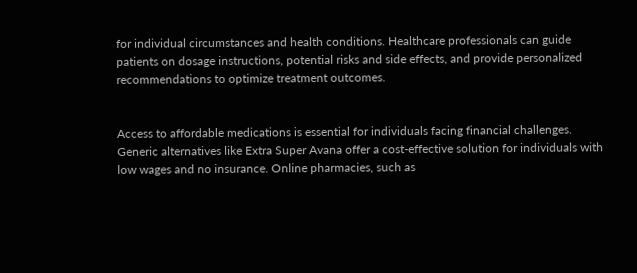for individual circumstances and health conditions. Healthcare professionals can guide patients on dosage instructions, potential risks and side effects, and provide personalized recommendations to optimize treatment outcomes.


Access to affordable medications is essential for individuals facing financial challenges. Generic alternatives like Extra Super Avana offer a cost-effective solution for individuals with low wages and no insurance. Online pharmacies, such as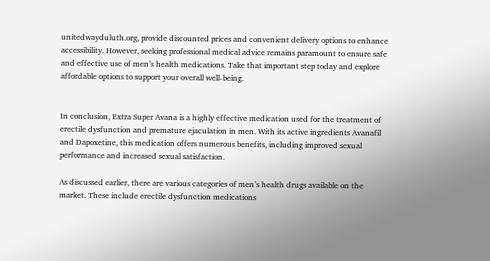unitedwayduluth.org, provide discounted prices and convenient delivery options to enhance accessibility. However, seeking professional medical advice remains paramount to ensure safe and effective use of men’s health medications. Take that important step today and explore affordable options to support your overall well-being.


In conclusion, Extra Super Avana is a highly effective medication used for the treatment of erectile dysfunction and premature ejaculation in men. With its active ingredients Avanafil and Dapoxetine, this medication offers numerous benefits, including improved sexual performance and increased sexual satisfaction.

As discussed earlier, there are various categories of men’s health drugs available on the market. These include erectile dysfunction medications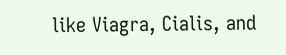like Viagra, Cialis, and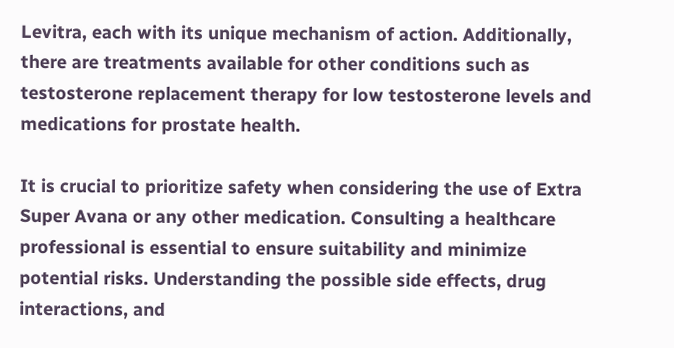Levitra, each with its unique mechanism of action. Additionally, there are treatments available for other conditions such as testosterone replacement therapy for low testosterone levels and medications for prostate health.

It is crucial to prioritize safety when considering the use of Extra Super Avana or any other medication. Consulting a healthcare professional is essential to ensure suitability and minimize potential risks. Understanding the possible side effects, drug interactions, and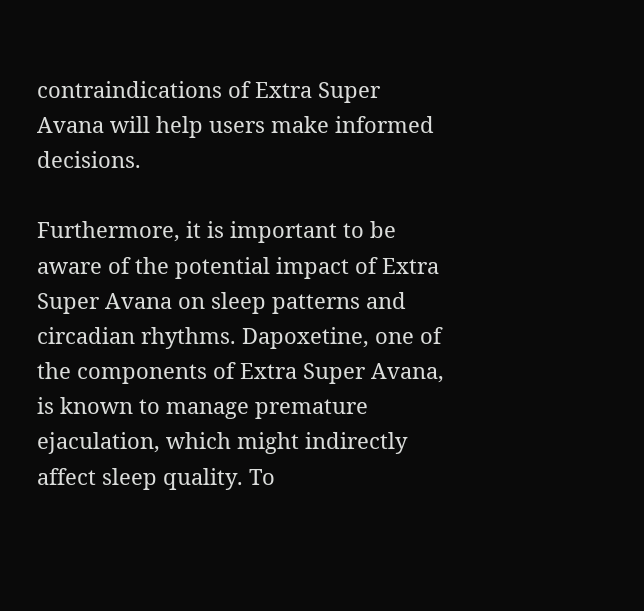contraindications of Extra Super Avana will help users make informed decisions.

Furthermore, it is important to be aware of the potential impact of Extra Super Avana on sleep patterns and circadian rhythms. Dapoxetine, one of the components of Extra Super Avana, is known to manage premature ejaculation, which might indirectly affect sleep quality. To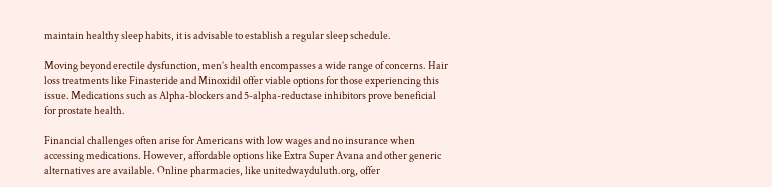maintain healthy sleep habits, it is advisable to establish a regular sleep schedule.

Moving beyond erectile dysfunction, men’s health encompasses a wide range of concerns. Hair loss treatments like Finasteride and Minoxidil offer viable options for those experiencing this issue. Medications such as Alpha-blockers and 5-alpha-reductase inhibitors prove beneficial for prostate health.

Financial challenges often arise for Americans with low wages and no insurance when accessing medications. However, affordable options like Extra Super Avana and other generic alternatives are available. Online pharmacies, like unitedwayduluth.org, offer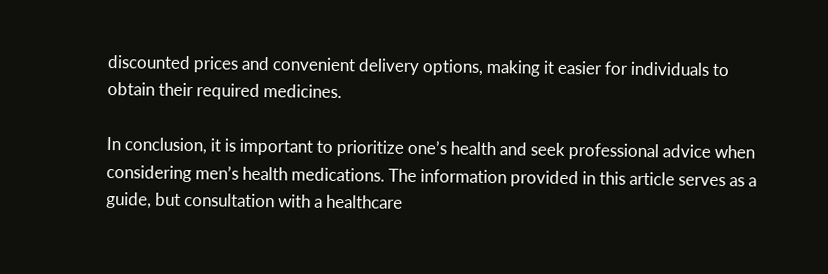discounted prices and convenient delivery options, making it easier for individuals to obtain their required medicines.

In conclusion, it is important to prioritize one’s health and seek professional advice when considering men’s health medications. The information provided in this article serves as a guide, but consultation with a healthcare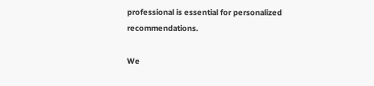professional is essential for personalized recommendations.

We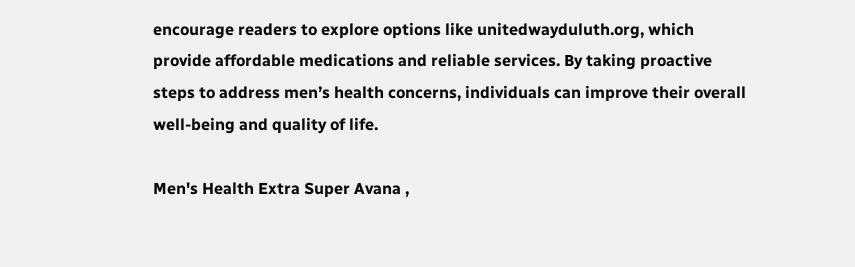encourage readers to explore options like unitedwayduluth.org, which provide affordable medications and reliable services. By taking proactive steps to address men’s health concerns, individuals can improve their overall well-being and quality of life.

Men's Health Extra Super Avana ,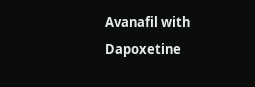Avanafil with Dapoxetine